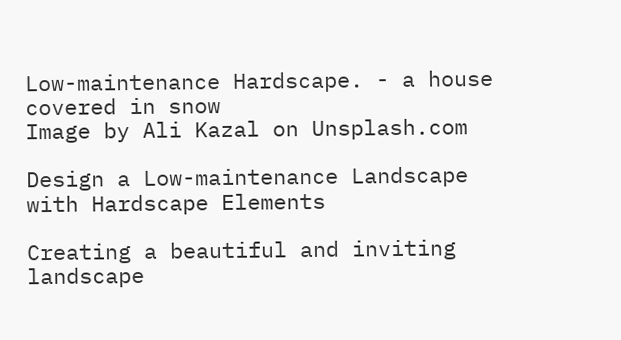Low-maintenance Hardscape. - a house covered in snow
Image by Ali Kazal on Unsplash.com

Design a Low-maintenance Landscape with Hardscape Elements

Creating a beautiful and inviting landscape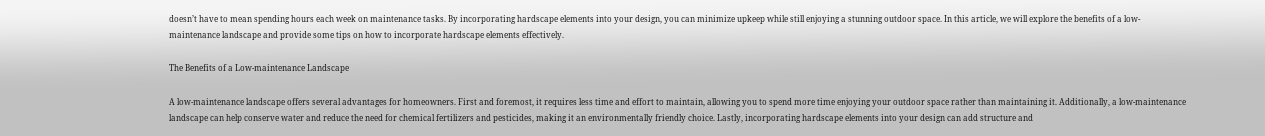doesn’t have to mean spending hours each week on maintenance tasks. By incorporating hardscape elements into your design, you can minimize upkeep while still enjoying a stunning outdoor space. In this article, we will explore the benefits of a low-maintenance landscape and provide some tips on how to incorporate hardscape elements effectively.

The Benefits of a Low-maintenance Landscape

A low-maintenance landscape offers several advantages for homeowners. First and foremost, it requires less time and effort to maintain, allowing you to spend more time enjoying your outdoor space rather than maintaining it. Additionally, a low-maintenance landscape can help conserve water and reduce the need for chemical fertilizers and pesticides, making it an environmentally friendly choice. Lastly, incorporating hardscape elements into your design can add structure and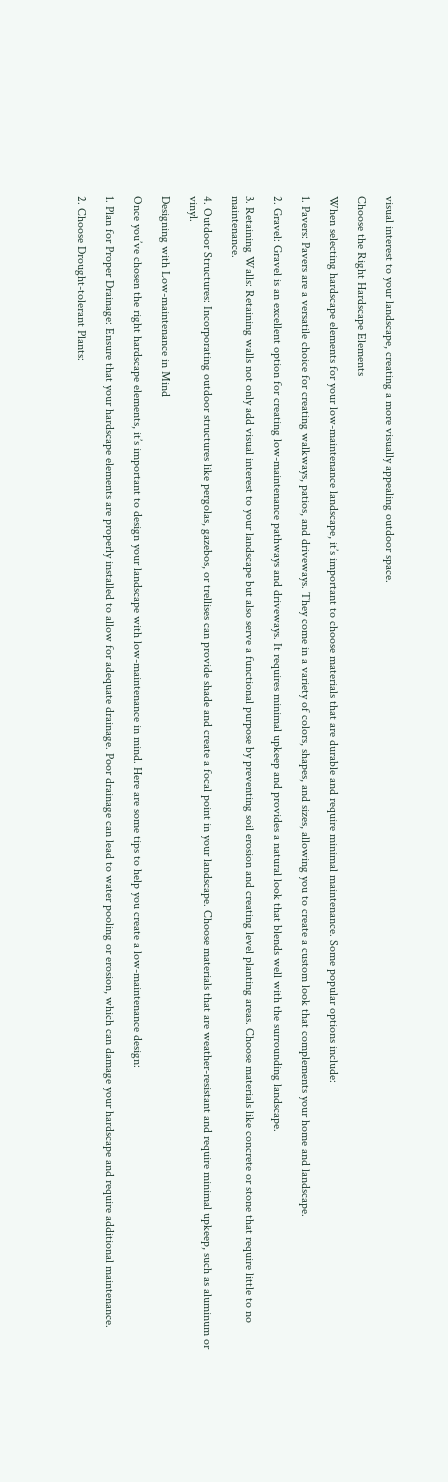visual interest to your landscape, creating a more visually appealing outdoor space.

Choose the Right Hardscape Elements

When selecting hardscape elements for your low-maintenance landscape, it’s important to choose materials that are durable and require minimal maintenance. Some popular options include:

1. Pavers: Pavers are a versatile choice for creating walkways, patios, and driveways. They come in a variety of colors, shapes, and sizes, allowing you to create a custom look that complements your home and landscape.

2. Gravel: Gravel is an excellent option for creating low-maintenance pathways and driveways. It requires minimal upkeep and provides a natural look that blends well with the surrounding landscape.

3. Retaining Walls: Retaining walls not only add visual interest to your landscape but also serve a functional purpose by preventing soil erosion and creating level planting areas. Choose materials like concrete or stone that require little to no maintenance.

4. Outdoor Structures: Incorporating outdoor structures like pergolas, gazebos, or trellises can provide shade and create a focal point in your landscape. Choose materials that are weather-resistant and require minimal upkeep, such as aluminum or vinyl.

Designing with Low-maintenance in Mind

Once you’ve chosen the right hardscape elements, it’s important to design your landscape with low-maintenance in mind. Here are some tips to help you create a low-maintenance design:

1. Plan for Proper Drainage: Ensure that your hardscape elements are properly installed to allow for adequate drainage. Poor drainage can lead to water pooling or erosion, which can damage your hardscape and require additional maintenance.

2. Choose Drought-tolerant Plants: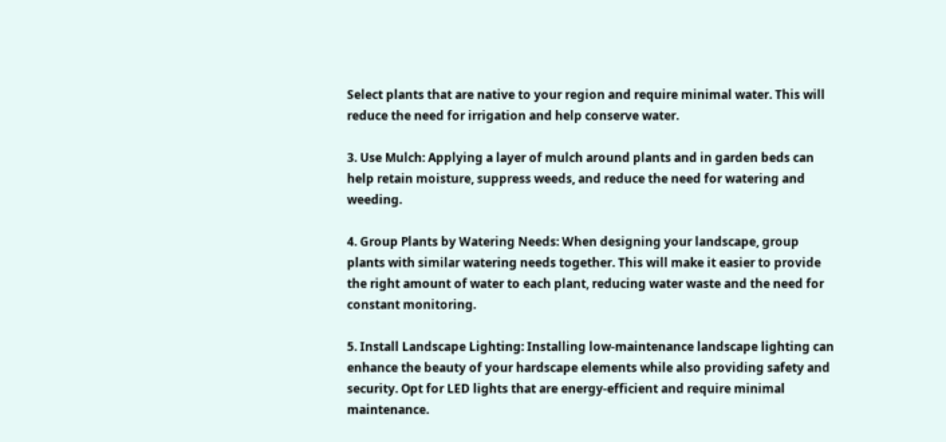Select plants that are native to your region and require minimal water. This will reduce the need for irrigation and help conserve water.

3. Use Mulch: Applying a layer of mulch around plants and in garden beds can help retain moisture, suppress weeds, and reduce the need for watering and weeding.

4. Group Plants by Watering Needs: When designing your landscape, group plants with similar watering needs together. This will make it easier to provide the right amount of water to each plant, reducing water waste and the need for constant monitoring.

5. Install Landscape Lighting: Installing low-maintenance landscape lighting can enhance the beauty of your hardscape elements while also providing safety and security. Opt for LED lights that are energy-efficient and require minimal maintenance.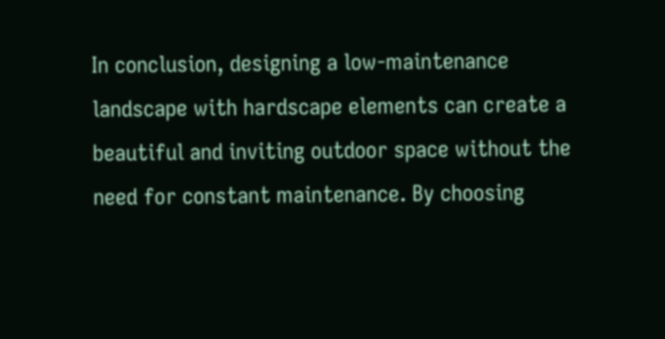In conclusion, designing a low-maintenance landscape with hardscape elements can create a beautiful and inviting outdoor space without the need for constant maintenance. By choosing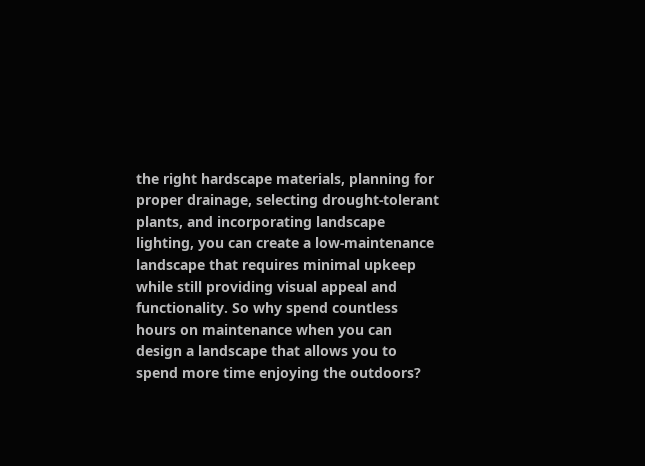the right hardscape materials, planning for proper drainage, selecting drought-tolerant plants, and incorporating landscape lighting, you can create a low-maintenance landscape that requires minimal upkeep while still providing visual appeal and functionality. So why spend countless hours on maintenance when you can design a landscape that allows you to spend more time enjoying the outdoors?